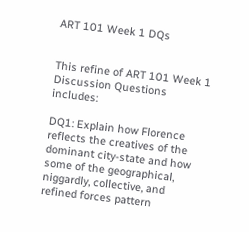ART 101 Week 1 DQs


This refine of ART 101 Week 1 Discussion Questions includes:

DQ1: Explain how Florence reflects the creatives of the dominant city-state and how some of the geographical, niggardly, collective, and refined forces pattern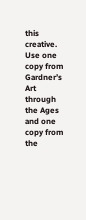this creative. Use one copy from Gardner’s Art through the Ages and one copy from the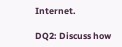Internet.

DQ2: Discuss how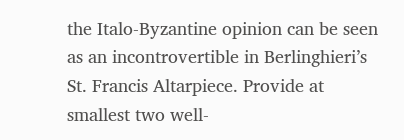the Italo-Byzantine opinion can be seen as an incontrovertible in Berlinghieri’s St. Francis Altarpiece. Provide at smallest two well-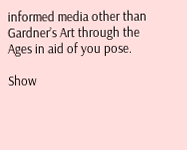informed media other than Gardner’s Art through the Ages in aid of you pose.

Show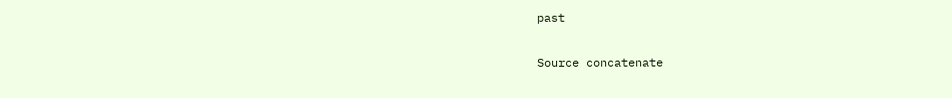past

Source concatenate